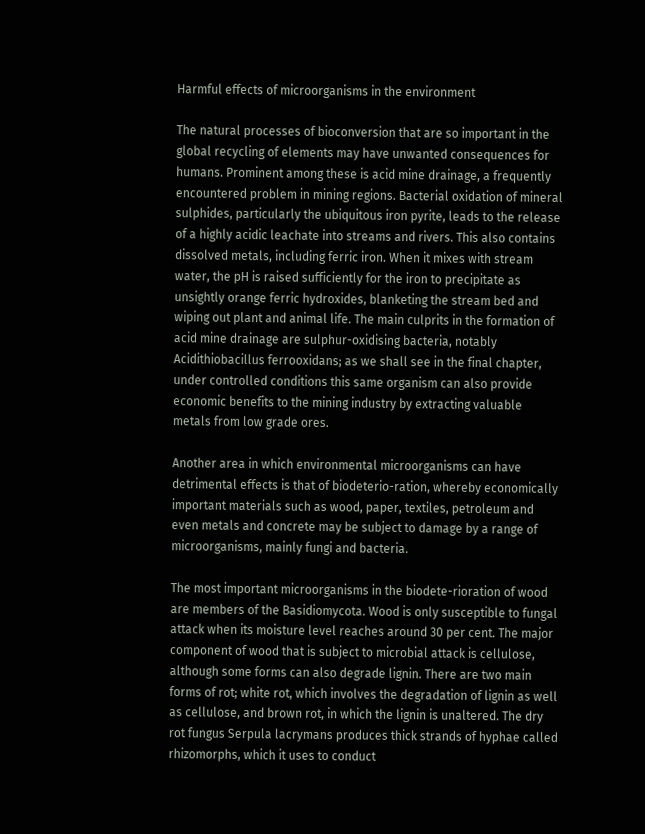Harmful effects of microorganisms in the environment

The natural processes of bioconversion that are so important in the global recycling of elements may have unwanted consequences for humans. Prominent among these is acid mine drainage, a frequently encountered problem in mining regions. Bacterial oxidation of mineral sulphides, particularly the ubiquitous iron pyrite, leads to the release of a highly acidic leachate into streams and rivers. This also contains dissolved metals, including ferric iron. When it mixes with stream water, the pH is raised sufficiently for the iron to precipitate as unsightly orange ferric hydroxides, blanketing the stream bed and wiping out plant and animal life. The main culprits in the formation of acid mine drainage are sulphur-oxidising bacteria, notably Acidithiobacillus ferrooxidans; as we shall see in the final chapter, under controlled conditions this same organism can also provide economic benefits to the mining industry by extracting valuable metals from low grade ores.

Another area in which environmental microorganisms can have detrimental effects is that of biodeterio-ration, whereby economically important materials such as wood, paper, textiles, petroleum and even metals and concrete may be subject to damage by a range of microorganisms, mainly fungi and bacteria.

The most important microorganisms in the biodete-rioration of wood are members of the Basidiomycota. Wood is only susceptible to fungal attack when its moisture level reaches around 30 per cent. The major component of wood that is subject to microbial attack is cellulose, although some forms can also degrade lignin. There are two main forms of rot; white rot, which involves the degradation of lignin as well as cellulose, and brown rot, in which the lignin is unaltered. The dry rot fungus Serpula lacrymans produces thick strands of hyphae called rhizomorphs, which it uses to conduct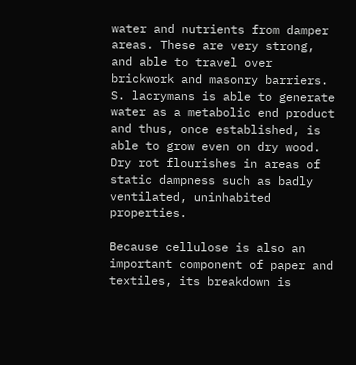water and nutrients from damper areas. These are very strong, and able to travel over brickwork and masonry barriers. S. lacrymans is able to generate water as a metabolic end product and thus, once established, is able to grow even on dry wood. Dry rot flourishes in areas of static dampness such as badly ventilated, uninhabited properties.

Because cellulose is also an important component of paper and textiles, its breakdown is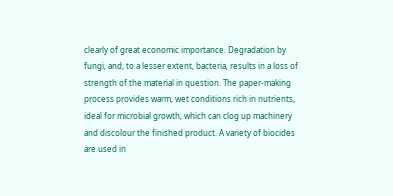clearly of great economic importance. Degradation by fungi, and, to a lesser extent, bacteria, results in a loss of strength of the material in question. The paper-making process provides warm, wet conditions rich in nutrients, ideal for microbial growth, which can clog up machinery and discolour the finished product. A variety of biocides are used in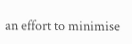an effort to minimise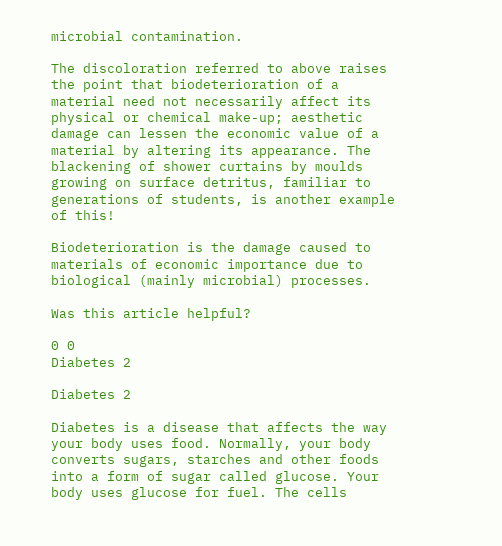microbial contamination.

The discoloration referred to above raises the point that biodeterioration of a material need not necessarily affect its physical or chemical make-up; aesthetic damage can lessen the economic value of a material by altering its appearance. The blackening of shower curtains by moulds growing on surface detritus, familiar to generations of students, is another example of this!

Biodeterioration is the damage caused to materials of economic importance due to biological (mainly microbial) processes.

Was this article helpful?

0 0
Diabetes 2

Diabetes 2

Diabetes is a disease that affects the way your body uses food. Normally, your body converts sugars, starches and other foods into a form of sugar called glucose. Your body uses glucose for fuel. The cells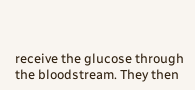receive the glucose through the bloodstream. They then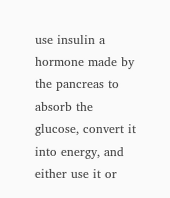use insulin a hormone made by the pancreas to absorb the glucose, convert it into energy, and either use it or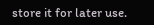store it for later use.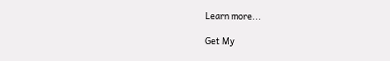Learn more...

Get My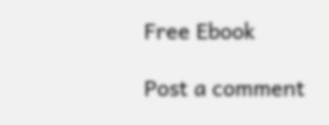Free Ebook

Post a comment